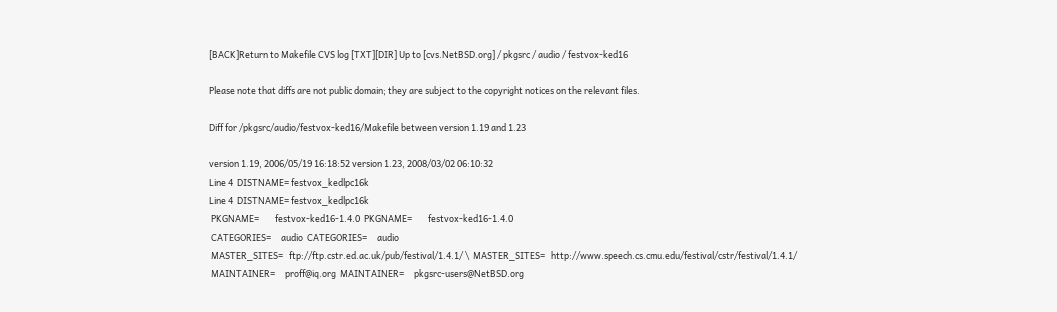[BACK]Return to Makefile CVS log [TXT][DIR] Up to [cvs.NetBSD.org] / pkgsrc / audio / festvox-ked16

Please note that diffs are not public domain; they are subject to the copyright notices on the relevant files.

Diff for /pkgsrc/audio/festvox-ked16/Makefile between version 1.19 and 1.23

version 1.19, 2006/05/19 16:18:52 version 1.23, 2008/03/02 06:10:32
Line 4  DISTNAME= festvox_kedlpc16k
Line 4  DISTNAME= festvox_kedlpc16k
 PKGNAME=        festvox-ked16-1.4.0  PKGNAME=        festvox-ked16-1.4.0
 CATEGORIES=     audio  CATEGORIES=     audio
 MASTER_SITES=   ftp://ftp.cstr.ed.ac.uk/pub/festival/1.4.1/ \  MASTER_SITES=   http://www.speech.cs.cmu.edu/festival/cstr/festival/1.4.1/
 MAINTAINER=     proff@iq.org  MAINTAINER=     pkgsrc-users@NetBSD.org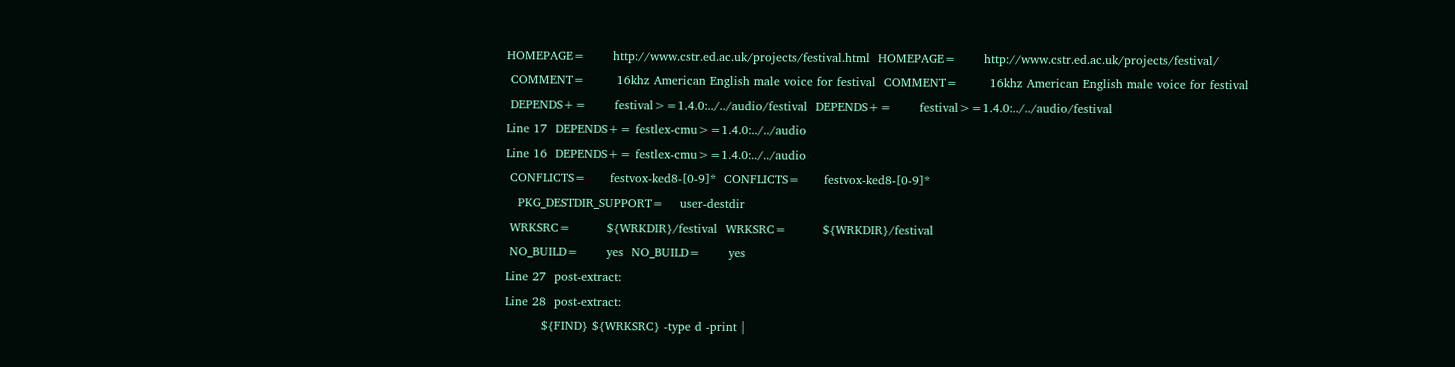HOMEPAGE=       http://www.cstr.ed.ac.uk/projects/festival.html  HOMEPAGE=       http://www.cstr.ed.ac.uk/projects/festival/
 COMMENT=        16khz American English male voice for festival  COMMENT=        16khz American English male voice for festival
 DEPENDS+=       festival>=1.4.0:../../audio/festival  DEPENDS+=       festival>=1.4.0:../../audio/festival
Line 17  DEPENDS+= festlex-cmu>=1.4.0:../../audio
Line 16  DEPENDS+= festlex-cmu>=1.4.0:../../audio
 CONFLICTS=      festvox-ked8-[0-9]*  CONFLICTS=      festvox-ked8-[0-9]*
   PKG_DESTDIR_SUPPORT=    user-destdir
 WRKSRC=         ${WRKDIR}/festival  WRKSRC=         ${WRKDIR}/festival
 NO_BUILD=       yes  NO_BUILD=       yes
Line 27  post-extract:
Line 28  post-extract:
         ${FIND} ${WRKSRC} -type d -print |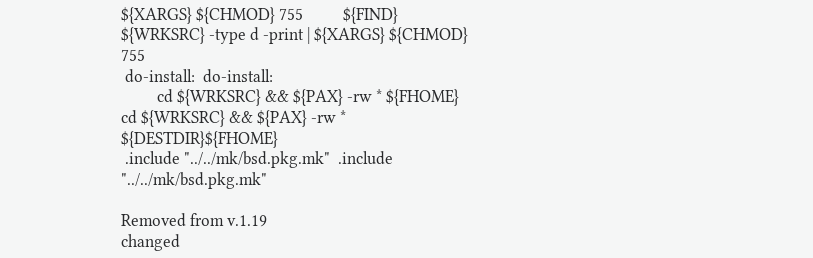${XARGS} ${CHMOD} 755          ${FIND} ${WRKSRC} -type d -print | ${XARGS} ${CHMOD} 755
 do-install:  do-install:
         cd ${WRKSRC} && ${PAX} -rw * ${FHOME}          cd ${WRKSRC} && ${PAX} -rw * ${DESTDIR}${FHOME}
 .include "../../mk/bsd.pkg.mk"  .include "../../mk/bsd.pkg.mk"

Removed from v.1.19
changed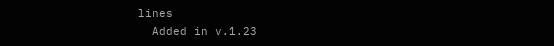lines
  Added in v.1.23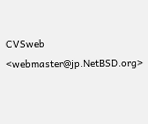CVSweb <webmaster@jp.NetBSD.org>